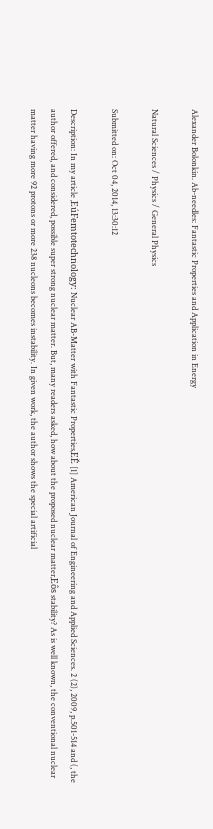Alexander Bolonkin. Ab-needles: Fantastic Properties and Application in Energy

Natural Sciences / Physics / General Physics

Submitted on: Oct 04, 2014, 13:30:12

Description: In my article ‚EúFemtotechnology: Nuclear AB-Matter with Fantastic Properties‚EĚ [1] American Journal of Engineering and Applied Sciences. 2 (2), 2009, p.501-514 and (, the author offered, and considered, possible super strong nuclear matter. But, many readers asked, how about the proposed nuclear matter‚Eôs stability? As is well known, the conventional nuclear matter having more 92 protons or more 238 nucleons becomes instability. In given work, the author shows the special artificial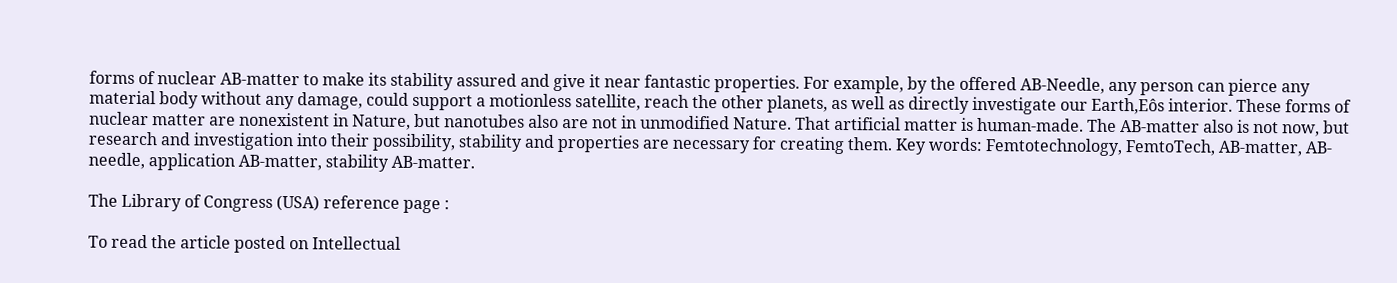forms of nuclear AB-matter to make its stability assured and give it near fantastic properties. For example, by the offered AB-Needle, any person can pierce any material body without any damage, could support a motionless satellite, reach the other planets, as well as directly investigate our Earth‚Eôs interior. These forms of nuclear matter are nonexistent in Nature, but nanotubes also are not in unmodified Nature. That artificial matter is human-made. The AB-matter also is not now, but research and investigation into their possibility, stability and properties are necessary for creating them. Key words: Femtotechnology, FemtoTech, AB-matter, AB-needle, application AB-matter, stability AB-matter.

The Library of Congress (USA) reference page :

To read the article posted on Intellectual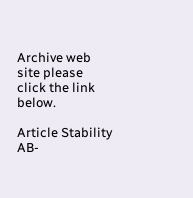Archive web site please click the link below.

Article Stability AB-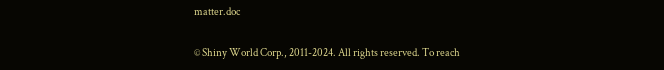matter.doc

© Shiny World Corp., 2011-2024. All rights reserved. To reach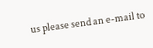us please send an e-mail to